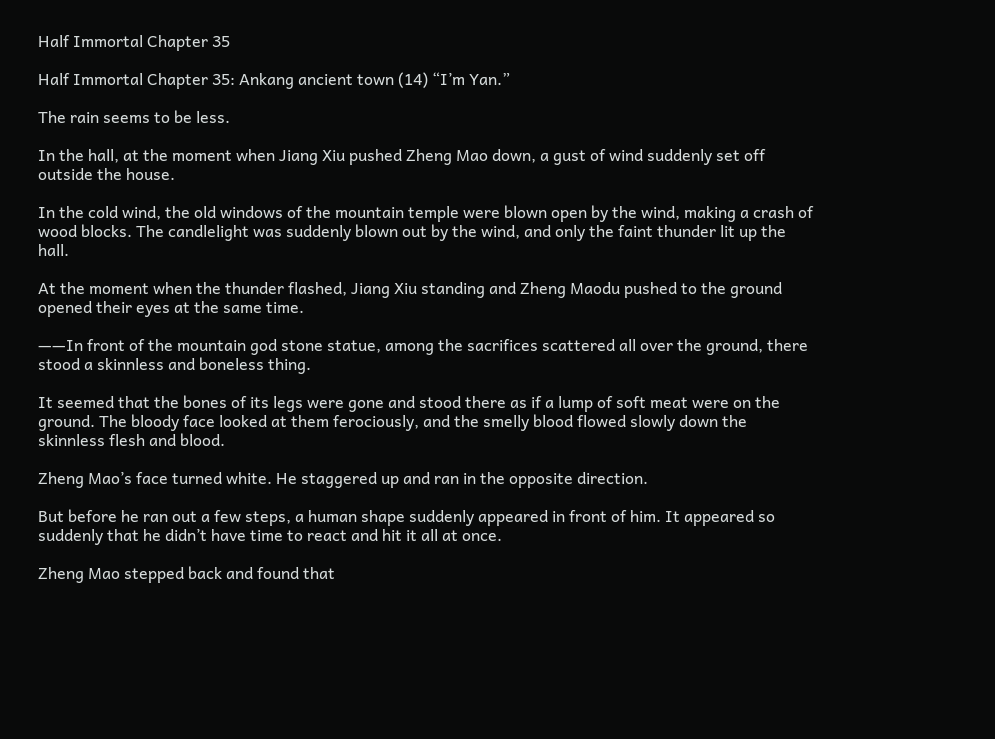Half Immortal Chapter 35

Half Immortal Chapter 35: Ankang ancient town (14) “I’m Yan.”

The rain seems to be less.

In the hall, at the moment when Jiang Xiu pushed Zheng Mao down, a gust of wind suddenly set off outside the house.

In the cold wind, the old windows of the mountain temple were blown open by the wind, making a crash of wood blocks. The candlelight was suddenly blown out by the wind, and only the faint thunder lit up the hall.

At the moment when the thunder flashed, Jiang Xiu standing and Zheng Maodu pushed to the ground opened their eyes at the same time.

——In front of the mountain god stone statue, among the sacrifices scattered all over the ground, there stood a skinnless and boneless thing.

It seemed that the bones of its legs were gone and stood there as if a lump of soft meat were on the ground. The bloody face looked at them ferociously, and the smelly blood flowed slowly down the skinnless flesh and blood.

Zheng Mao’s face turned white. He staggered up and ran in the opposite direction.

But before he ran out a few steps, a human shape suddenly appeared in front of him. It appeared so suddenly that he didn’t have time to react and hit it all at once.

Zheng Mao stepped back and found that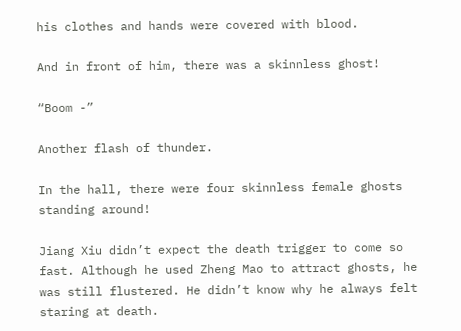his clothes and hands were covered with blood.

And in front of him, there was a skinnless ghost!

“Boom -”

Another flash of thunder.

In the hall, there were four skinnless female ghosts standing around!

Jiang Xiu didn’t expect the death trigger to come so fast. Although he used Zheng Mao to attract ghosts, he was still flustered. He didn’t know why he always felt staring at death.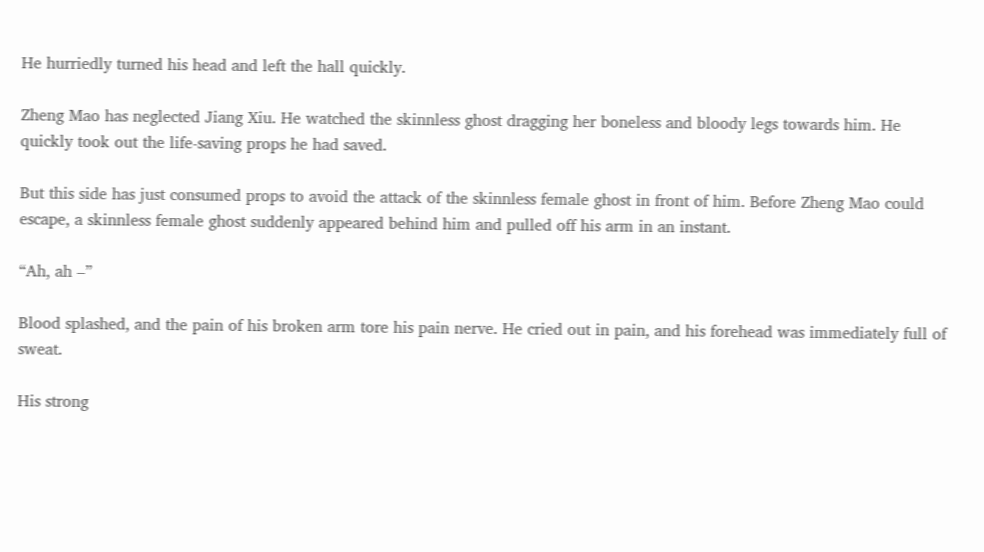He hurriedly turned his head and left the hall quickly.

Zheng Mao has neglected Jiang Xiu. He watched the skinnless ghost dragging her boneless and bloody legs towards him. He quickly took out the life-saving props he had saved.

But this side has just consumed props to avoid the attack of the skinnless female ghost in front of him. Before Zheng Mao could escape, a skinnless female ghost suddenly appeared behind him and pulled off his arm in an instant.

“Ah, ah –”

Blood splashed, and the pain of his broken arm tore his pain nerve. He cried out in pain, and his forehead was immediately full of sweat.

His strong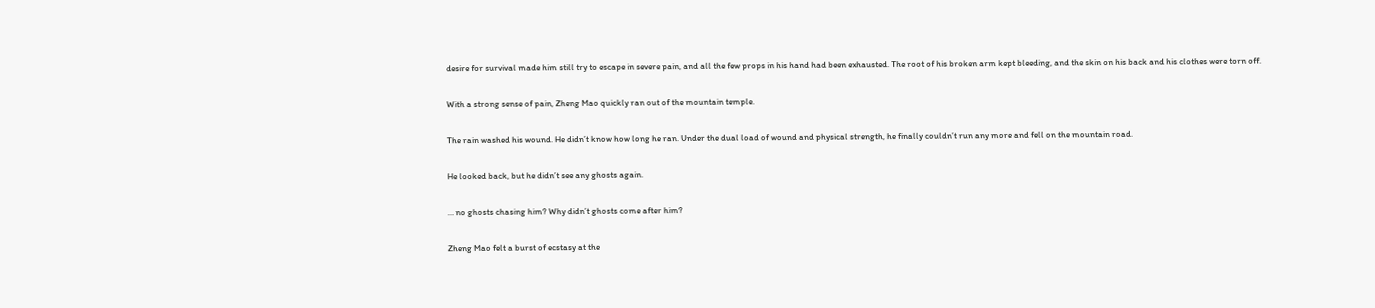desire for survival made him still try to escape in severe pain, and all the few props in his hand had been exhausted. The root of his broken arm kept bleeding, and the skin on his back and his clothes were torn off.

With a strong sense of pain, Zheng Mao quickly ran out of the mountain temple.

The rain washed his wound. He didn’t know how long he ran. Under the dual load of wound and physical strength, he finally couldn’t run any more and fell on the mountain road.

He looked back, but he didn’t see any ghosts again.

… no ghosts chasing him? Why didn’t ghosts come after him?

Zheng Mao felt a burst of ecstasy at the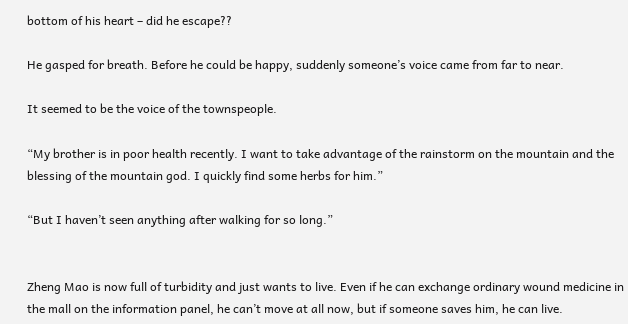bottom of his heart – did he escape??

He gasped for breath. Before he could be happy, suddenly someone’s voice came from far to near.

It seemed to be the voice of the townspeople.

“My brother is in poor health recently. I want to take advantage of the rainstorm on the mountain and the blessing of the mountain god. I quickly find some herbs for him.”

“But I haven’t seen anything after walking for so long.”


Zheng Mao is now full of turbidity and just wants to live. Even if he can exchange ordinary wound medicine in the mall on the information panel, he can’t move at all now, but if someone saves him, he can live.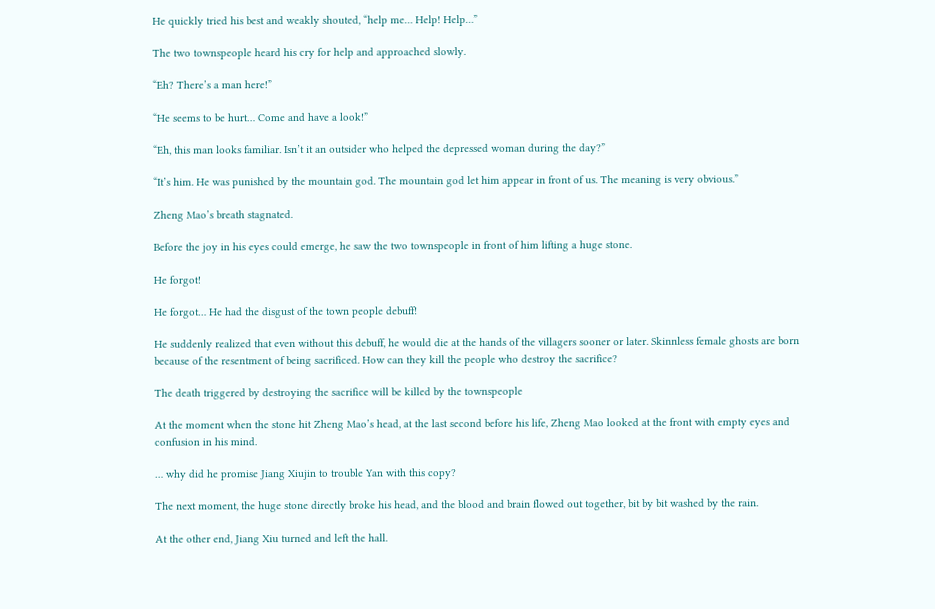He quickly tried his best and weakly shouted, “help me… Help! Help…”

The two townspeople heard his cry for help and approached slowly.

“Eh? There’s a man here!”

“He seems to be hurt… Come and have a look!”

“Eh, this man looks familiar. Isn’t it an outsider who helped the depressed woman during the day?”

“It’s him. He was punished by the mountain god. The mountain god let him appear in front of us. The meaning is very obvious.”

Zheng Mao’s breath stagnated.

Before the joy in his eyes could emerge, he saw the two townspeople in front of him lifting a huge stone.

He forgot!

He forgot… He had the disgust of the town people debuff!

He suddenly realized that even without this debuff, he would die at the hands of the villagers sooner or later. Skinnless female ghosts are born because of the resentment of being sacrificed. How can they kill the people who destroy the sacrifice?

The death triggered by destroying the sacrifice will be killed by the townspeople

At the moment when the stone hit Zheng Mao’s head, at the last second before his life, Zheng Mao looked at the front with empty eyes and confusion in his mind.

… why did he promise Jiang Xiujin to trouble Yan with this copy?

The next moment, the huge stone directly broke his head, and the blood and brain flowed out together, bit by bit washed by the rain.

At the other end, Jiang Xiu turned and left the hall.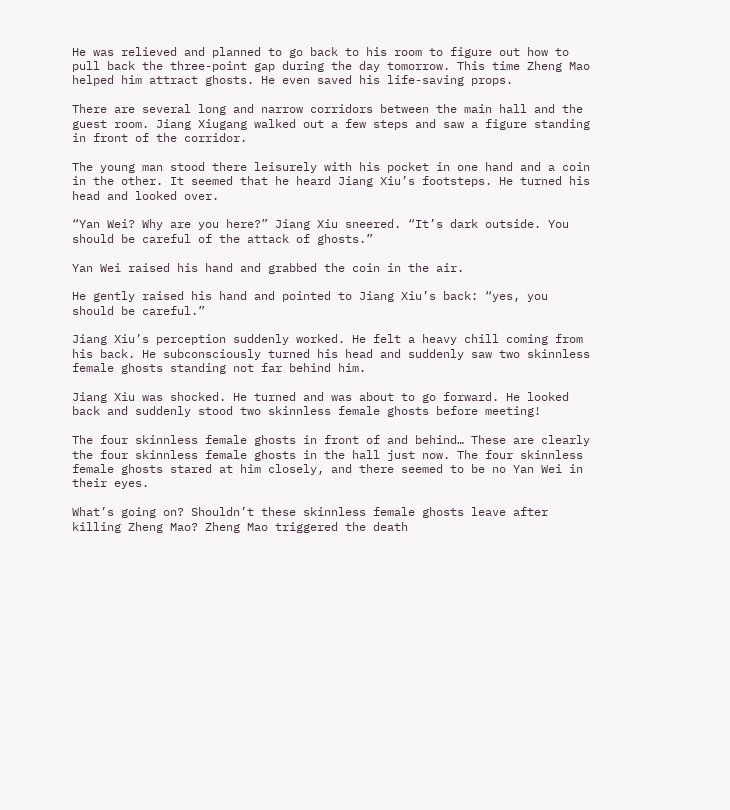He was relieved and planned to go back to his room to figure out how to pull back the three-point gap during the day tomorrow. This time Zheng Mao helped him attract ghosts. He even saved his life-saving props.

There are several long and narrow corridors between the main hall and the guest room. Jiang Xiugang walked out a few steps and saw a figure standing in front of the corridor.

The young man stood there leisurely with his pocket in one hand and a coin in the other. It seemed that he heard Jiang Xiu’s footsteps. He turned his head and looked over.

“Yan Wei? Why are you here?” Jiang Xiu sneered. “It’s dark outside. You should be careful of the attack of ghosts.”

Yan Wei raised his hand and grabbed the coin in the air.

He gently raised his hand and pointed to Jiang Xiu’s back: “yes, you should be careful.”

Jiang Xiu’s perception suddenly worked. He felt a heavy chill coming from his back. He subconsciously turned his head and suddenly saw two skinnless female ghosts standing not far behind him.

Jiang Xiu was shocked. He turned and was about to go forward. He looked back and suddenly stood two skinnless female ghosts before meeting!

The four skinnless female ghosts in front of and behind… These are clearly the four skinnless female ghosts in the hall just now. The four skinnless female ghosts stared at him closely, and there seemed to be no Yan Wei in their eyes.

What’s going on? Shouldn’t these skinnless female ghosts leave after killing Zheng Mao? Zheng Mao triggered the death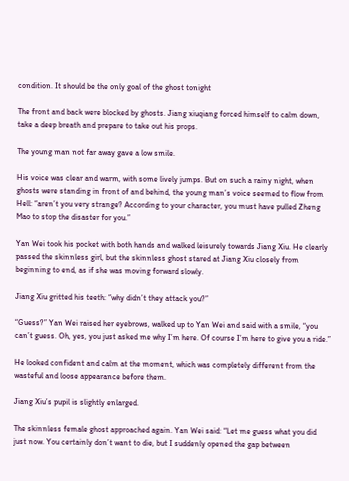condition. It should be the only goal of the ghost tonight

The front and back were blocked by ghosts. Jiang xiuqiang forced himself to calm down, take a deep breath and prepare to take out his props.

The young man not far away gave a low smile.

His voice was clear and warm, with some lively jumps. But on such a rainy night, when ghosts were standing in front of and behind, the young man’s voice seemed to flow from Hell: “aren’t you very strange? According to your character, you must have pulled Zheng Mao to stop the disaster for you.”

Yan Wei took his pocket with both hands and walked leisurely towards Jiang Xiu. He clearly passed the skinnless girl, but the skinnless ghost stared at Jiang Xiu closely from beginning to end, as if she was moving forward slowly.

Jiang Xiu gritted his teeth: “why didn’t they attack you?”

“Guess?” Yan Wei raised her eyebrows, walked up to Yan Wei and said with a smile, “you can’t guess. Oh, yes, you just asked me why I’m here. Of course I’m here to give you a ride.”

He looked confident and calm at the moment, which was completely different from the wasteful and loose appearance before them.

Jiang Xiu’s pupil is slightly enlarged.

The skinnless female ghost approached again. Yan Wei said: “Let me guess what you did just now. You certainly don’t want to die, but I suddenly opened the gap between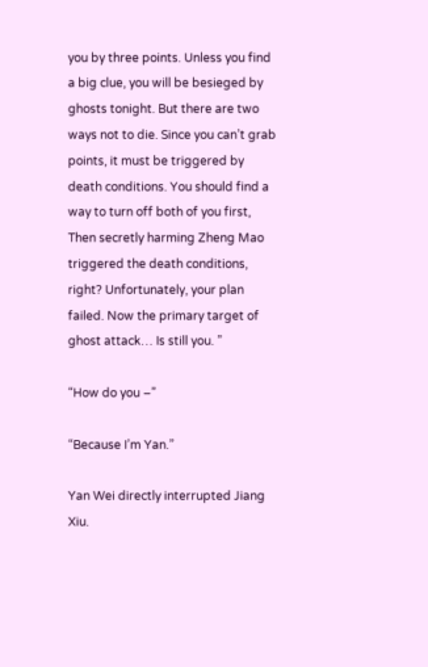you by three points. Unless you find a big clue, you will be besieged by ghosts tonight. But there are two ways not to die. Since you can’t grab points, it must be triggered by death conditions. You should find a way to turn off both of you first, Then secretly harming Zheng Mao triggered the death conditions, right? Unfortunately, your plan failed. Now the primary target of ghost attack… Is still you. ”

“How do you –”

“Because I’m Yan.”

Yan Wei directly interrupted Jiang Xiu.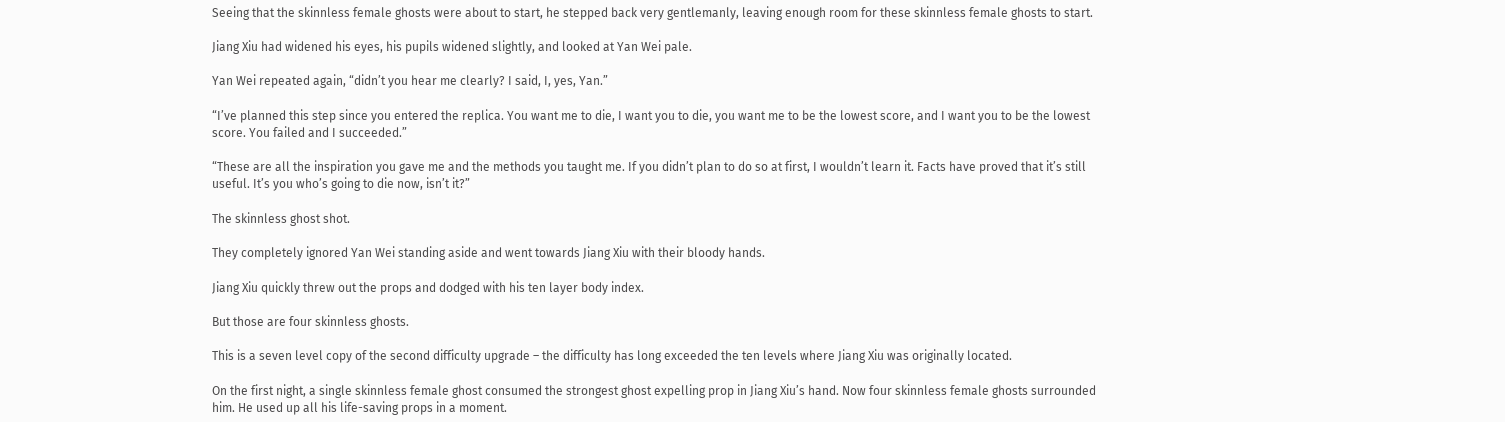Seeing that the skinnless female ghosts were about to start, he stepped back very gentlemanly, leaving enough room for these skinnless female ghosts to start.

Jiang Xiu had widened his eyes, his pupils widened slightly, and looked at Yan Wei pale.

Yan Wei repeated again, “didn’t you hear me clearly? I said, I, yes, Yan.”

“I’ve planned this step since you entered the replica. You want me to die, I want you to die, you want me to be the lowest score, and I want you to be the lowest score. You failed and I succeeded.”

“These are all the inspiration you gave me and the methods you taught me. If you didn’t plan to do so at first, I wouldn’t learn it. Facts have proved that it’s still useful. It’s you who’s going to die now, isn’t it?”

The skinnless ghost shot.

They completely ignored Yan Wei standing aside and went towards Jiang Xiu with their bloody hands.

Jiang Xiu quickly threw out the props and dodged with his ten layer body index.

But those are four skinnless ghosts.

This is a seven level copy of the second difficulty upgrade – the difficulty has long exceeded the ten levels where Jiang Xiu was originally located.

On the first night, a single skinnless female ghost consumed the strongest ghost expelling prop in Jiang Xiu’s hand. Now four skinnless female ghosts surrounded him. He used up all his life-saving props in a moment.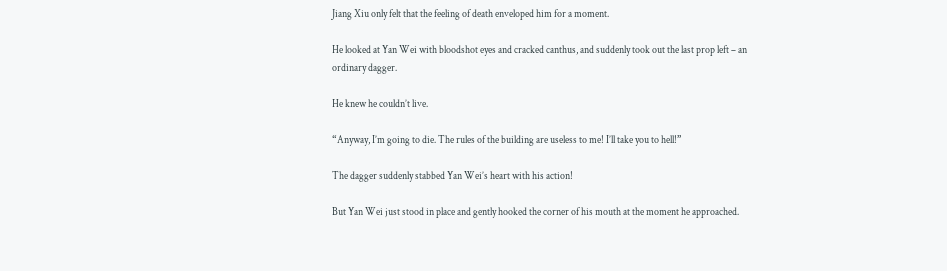Jiang Xiu only felt that the feeling of death enveloped him for a moment.

He looked at Yan Wei with bloodshot eyes and cracked canthus, and suddenly took out the last prop left – an ordinary dagger.

He knew he couldn’t live.

“Anyway, I’m going to die. The rules of the building are useless to me! I’ll take you to hell!”

The dagger suddenly stabbed Yan Wei’s heart with his action!

But Yan Wei just stood in place and gently hooked the corner of his mouth at the moment he approached.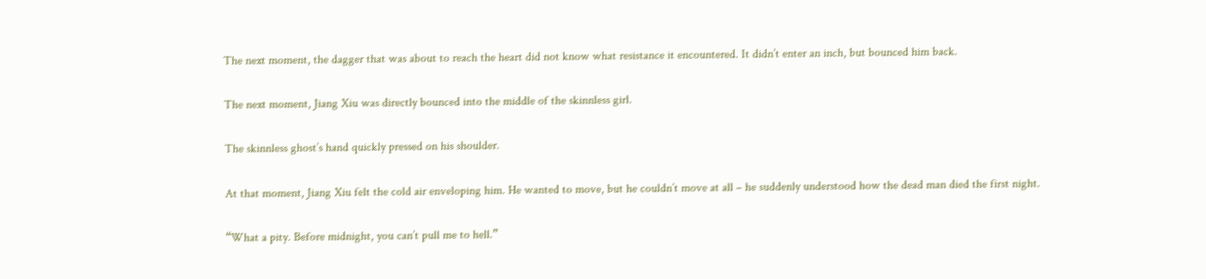The next moment, the dagger that was about to reach the heart did not know what resistance it encountered. It didn’t enter an inch, but bounced him back.

The next moment, Jiang Xiu was directly bounced into the middle of the skinnless girl.

The skinnless ghost’s hand quickly pressed on his shoulder.

At that moment, Jiang Xiu felt the cold air enveloping him. He wanted to move, but he couldn’t move at all – he suddenly understood how the dead man died the first night.

“What a pity. Before midnight, you can’t pull me to hell.”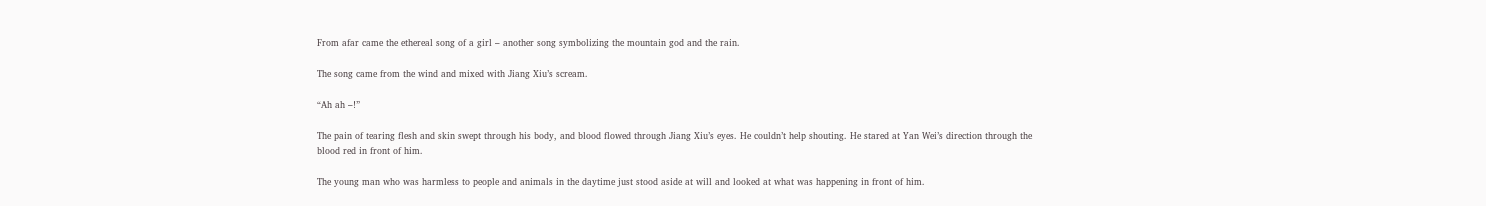From afar came the ethereal song of a girl – another song symbolizing the mountain god and the rain.

The song came from the wind and mixed with Jiang Xiu’s scream.

“Ah ah –!”

The pain of tearing flesh and skin swept through his body, and blood flowed through Jiang Xiu’s eyes. He couldn’t help shouting. He stared at Yan Wei’s direction through the blood red in front of him.

The young man who was harmless to people and animals in the daytime just stood aside at will and looked at what was happening in front of him.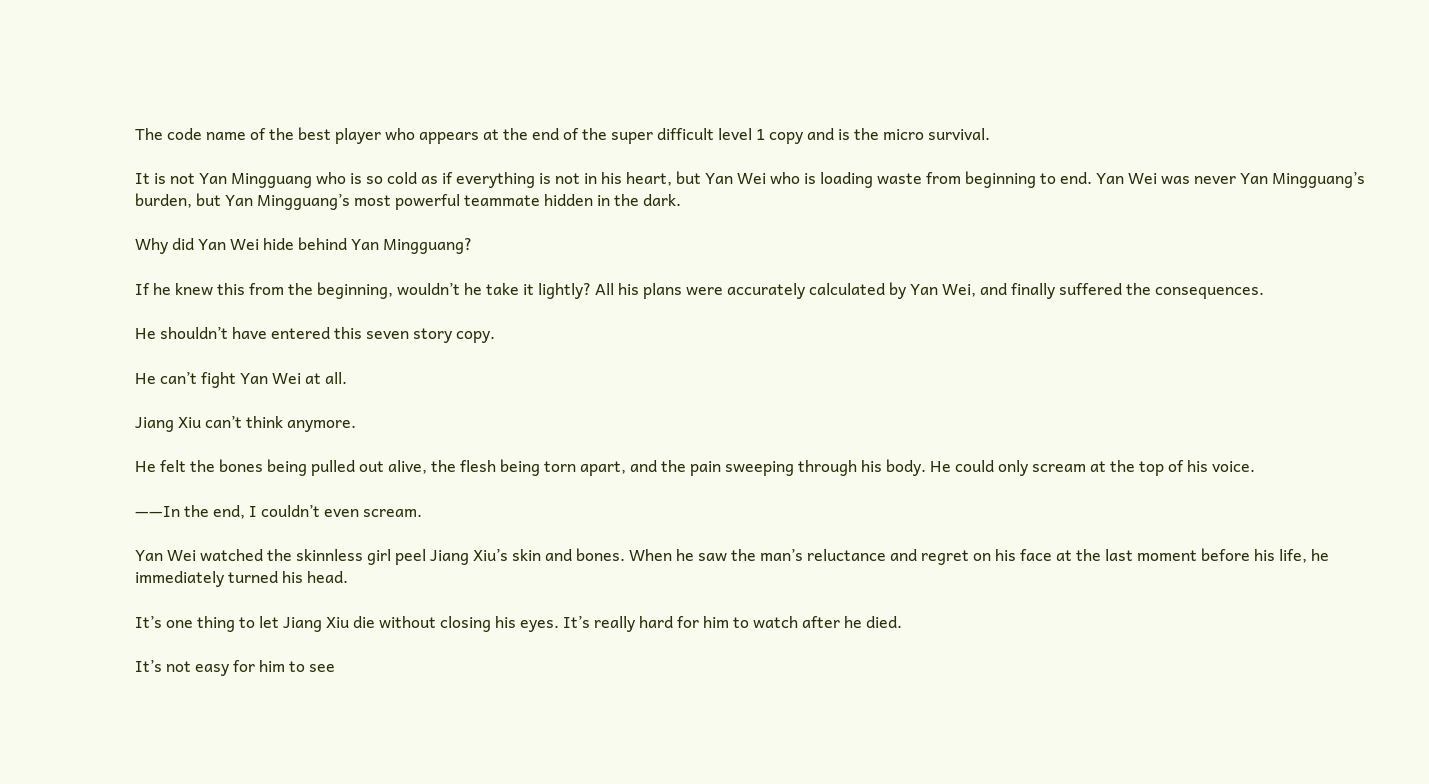The code name of the best player who appears at the end of the super difficult level 1 copy and is the micro survival.

It is not Yan Mingguang who is so cold as if everything is not in his heart, but Yan Wei who is loading waste from beginning to end. Yan Wei was never Yan Mingguang’s burden, but Yan Mingguang’s most powerful teammate hidden in the dark.

Why did Yan Wei hide behind Yan Mingguang?

If he knew this from the beginning, wouldn’t he take it lightly? All his plans were accurately calculated by Yan Wei, and finally suffered the consequences.

He shouldn’t have entered this seven story copy.

He can’t fight Yan Wei at all.

Jiang Xiu can’t think anymore.

He felt the bones being pulled out alive, the flesh being torn apart, and the pain sweeping through his body. He could only scream at the top of his voice.

——In the end, I couldn’t even scream.

Yan Wei watched the skinnless girl peel Jiang Xiu’s skin and bones. When he saw the man’s reluctance and regret on his face at the last moment before his life, he immediately turned his head.

It’s one thing to let Jiang Xiu die without closing his eyes. It’s really hard for him to watch after he died.

It’s not easy for him to see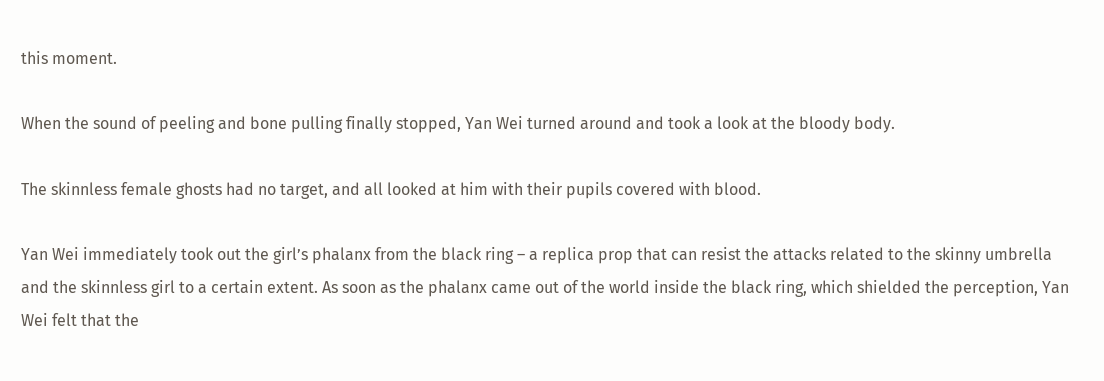this moment.

When the sound of peeling and bone pulling finally stopped, Yan Wei turned around and took a look at the bloody body.

The skinnless female ghosts had no target, and all looked at him with their pupils covered with blood.

Yan Wei immediately took out the girl’s phalanx from the black ring – a replica prop that can resist the attacks related to the skinny umbrella and the skinnless girl to a certain extent. As soon as the phalanx came out of the world inside the black ring, which shielded the perception, Yan Wei felt that the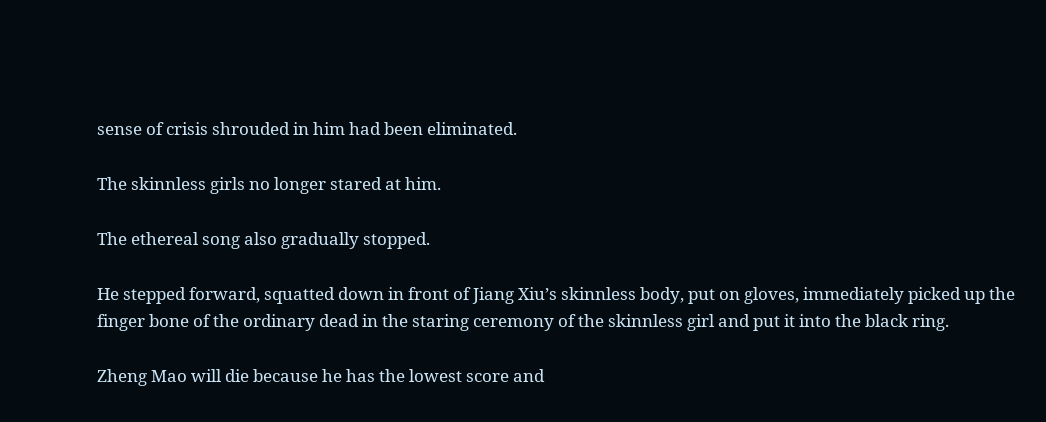sense of crisis shrouded in him had been eliminated.

The skinnless girls no longer stared at him.

The ethereal song also gradually stopped.

He stepped forward, squatted down in front of Jiang Xiu’s skinnless body, put on gloves, immediately picked up the finger bone of the ordinary dead in the staring ceremony of the skinnless girl and put it into the black ring.

Zheng Mao will die because he has the lowest score and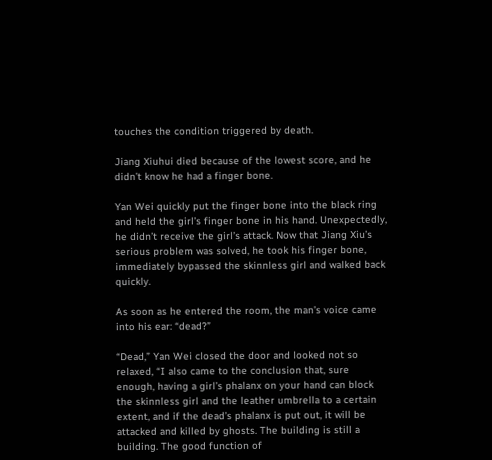touches the condition triggered by death.

Jiang Xiuhui died because of the lowest score, and he didn’t know he had a finger bone.

Yan Wei quickly put the finger bone into the black ring and held the girl’s finger bone in his hand. Unexpectedly, he didn’t receive the girl’s attack. Now that Jiang Xiu’s serious problem was solved, he took his finger bone, immediately bypassed the skinnless girl and walked back quickly.

As soon as he entered the room, the man’s voice came into his ear: “dead?”

“Dead,” Yan Wei closed the door and looked not so relaxed, “I also came to the conclusion that, sure enough, having a girl’s phalanx on your hand can block the skinnless girl and the leather umbrella to a certain extent, and if the dead’s phalanx is put out, it will be attacked and killed by ghosts. The building is still a building. The good function of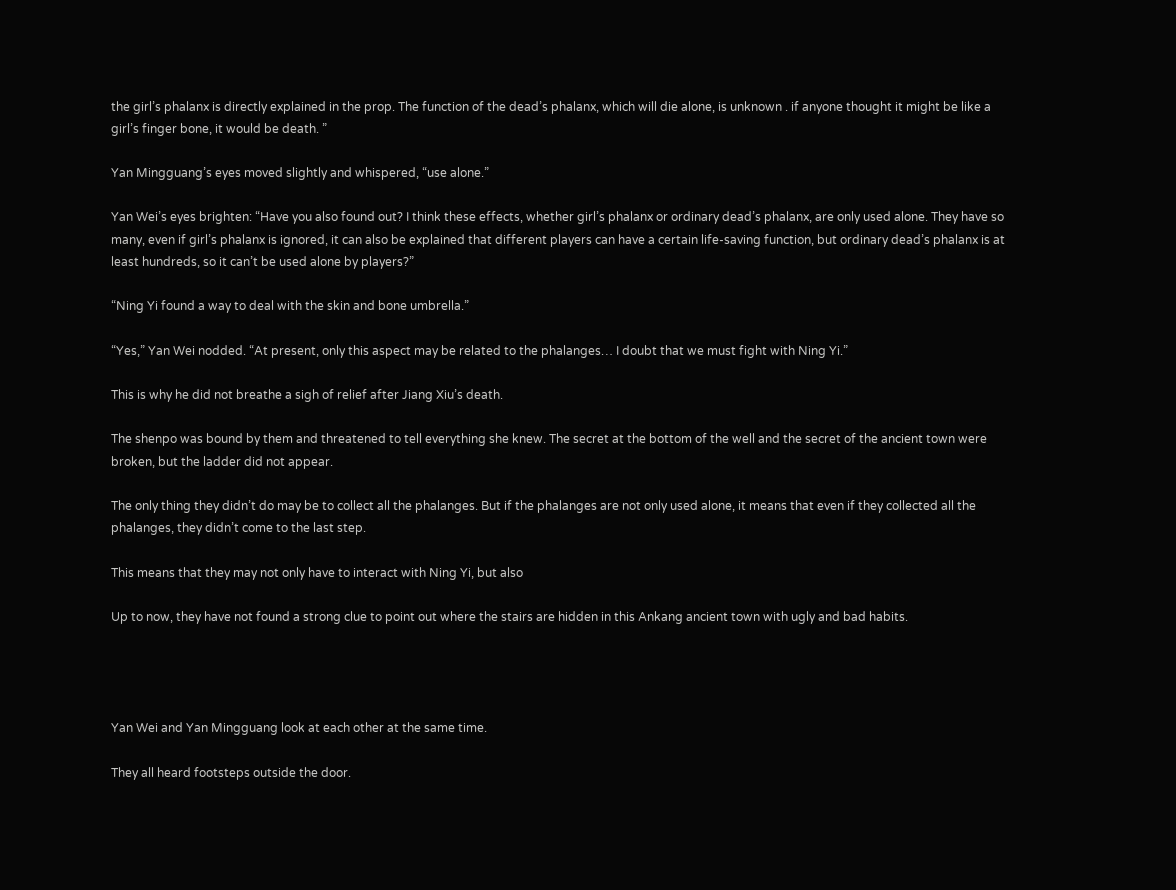the girl’s phalanx is directly explained in the prop. The function of the dead’s phalanx, which will die alone, is unknown . if anyone thought it might be like a girl’s finger bone, it would be death. ”

Yan Mingguang’s eyes moved slightly and whispered, “use alone.”

Yan Wei’s eyes brighten: “Have you also found out? I think these effects, whether girl’s phalanx or ordinary dead’s phalanx, are only used alone. They have so many, even if girl’s phalanx is ignored, it can also be explained that different players can have a certain life-saving function, but ordinary dead’s phalanx is at least hundreds, so it can’t be used alone by players?”

“Ning Yi found a way to deal with the skin and bone umbrella.”

“Yes,” Yan Wei nodded. “At present, only this aspect may be related to the phalanges… I doubt that we must fight with Ning Yi.”

This is why he did not breathe a sigh of relief after Jiang Xiu’s death.

The shenpo was bound by them and threatened to tell everything she knew. The secret at the bottom of the well and the secret of the ancient town were broken, but the ladder did not appear.

The only thing they didn’t do may be to collect all the phalanges. But if the phalanges are not only used alone, it means that even if they collected all the phalanges, they didn’t come to the last step.

This means that they may not only have to interact with Ning Yi, but also

Up to now, they have not found a strong clue to point out where the stairs are hidden in this Ankang ancient town with ugly and bad habits.




Yan Wei and Yan Mingguang look at each other at the same time.

They all heard footsteps outside the door.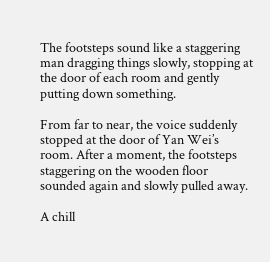The footsteps sound like a staggering man dragging things slowly, stopping at the door of each room and gently putting down something.

From far to near, the voice suddenly stopped at the door of Yan Wei’s room. After a moment, the footsteps staggering on the wooden floor sounded again and slowly pulled away.

A chill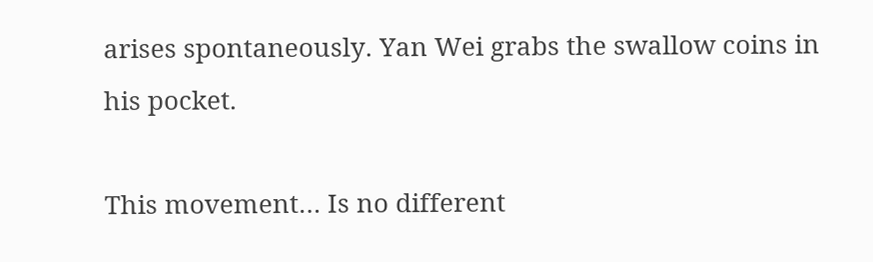arises spontaneously. Yan Wei grabs the swallow coins in his pocket.

This movement… Is no different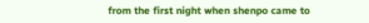from the first night when shenpo came to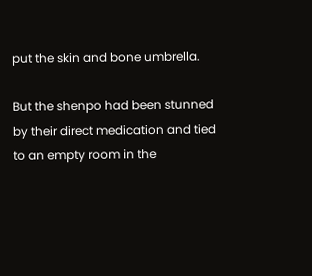put the skin and bone umbrella.

But the shenpo had been stunned by their direct medication and tied to an empty room in the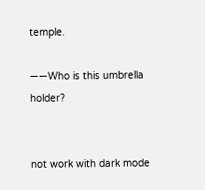temple.

——Who is this umbrella holder?


not work with dark mode